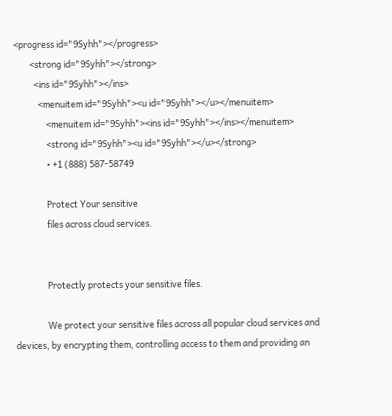<progress id="9Syhh"></progress>
        <strong id="9Syhh"></strong>
          <ins id="9Syhh"></ins>
            <menuitem id="9Syhh"><u id="9Syhh"></u></menuitem>
                <menuitem id="9Syhh"><ins id="9Syhh"></ins></menuitem>
                <strong id="9Syhh"><u id="9Syhh"></u></strong>
                • +1 (888) 587-58749

                Protect Your sensitive
                files across cloud services.


                Protectly protects your sensitive files.

                We protect your sensitive files across all popular cloud services and devices, by encrypting them, controlling access to them and providing an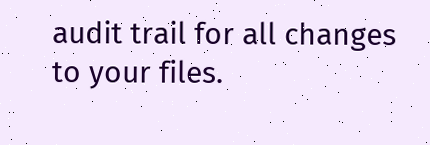audit trail for all changes to your files.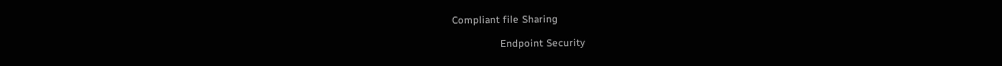Compliant file Sharing

                Endpoint Security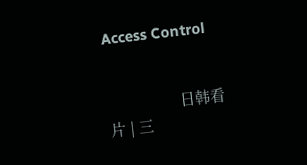Access Control


                  日韩看片 | 三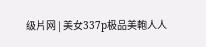级片网 | 美女337p极品美軳人人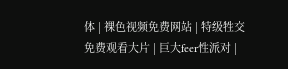体 | 裸色视频免费网站 | 特级牲交免费观看大片 | 巨大feer性派对 |